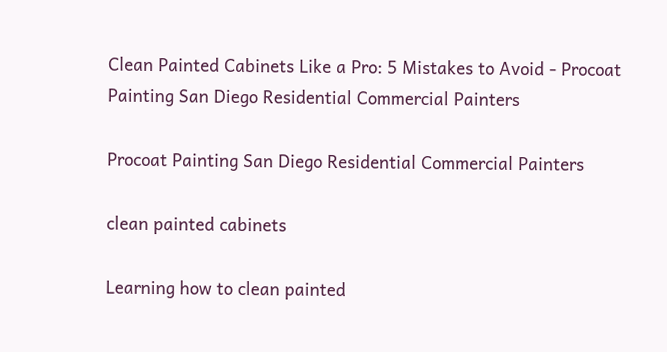Clean Painted Cabinets Like a Pro: 5 Mistakes to Avoid - Procoat Painting San Diego Residential Commercial Painters

Procoat Painting San Diego Residential Commercial Painters

clean painted cabinets

Learning how to clean painted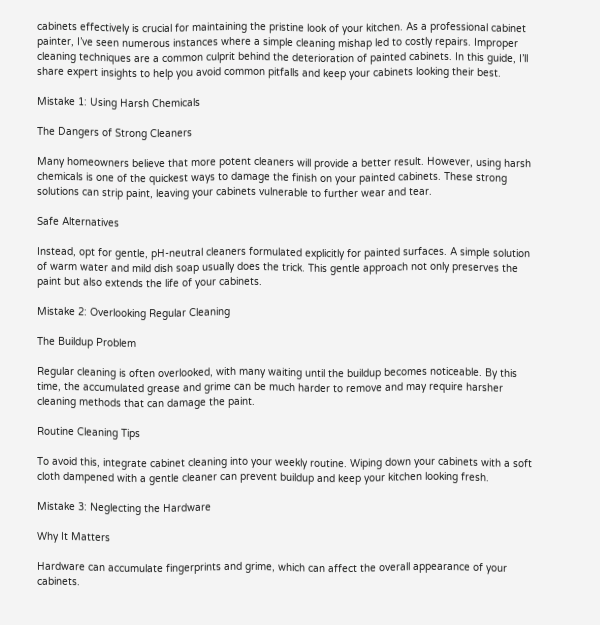cabinets effectively is crucial for maintaining the pristine look of your kitchen. As a professional cabinet painter, I’ve seen numerous instances where a simple cleaning mishap led to costly repairs. Improper cleaning techniques are a common culprit behind the deterioration of painted cabinets. In this guide, I’ll share expert insights to help you avoid common pitfalls and keep your cabinets looking their best.

Mistake 1: Using Harsh Chemicals

The Dangers of Strong Cleaners

Many homeowners believe that more potent cleaners will provide a better result. However, using harsh chemicals is one of the quickest ways to damage the finish on your painted cabinets. These strong solutions can strip paint, leaving your cabinets vulnerable to further wear and tear.

Safe Alternatives

Instead, opt for gentle, pH-neutral cleaners formulated explicitly for painted surfaces. A simple solution of warm water and mild dish soap usually does the trick. This gentle approach not only preserves the paint but also extends the life of your cabinets.

Mistake 2: Overlooking Regular Cleaning

The Buildup Problem

Regular cleaning is often overlooked, with many waiting until the buildup becomes noticeable. By this time, the accumulated grease and grime can be much harder to remove and may require harsher cleaning methods that can damage the paint.

Routine Cleaning Tips

To avoid this, integrate cabinet cleaning into your weekly routine. Wiping down your cabinets with a soft cloth dampened with a gentle cleaner can prevent buildup and keep your kitchen looking fresh.

Mistake 3: Neglecting the Hardware

Why It Matters

Hardware can accumulate fingerprints and grime, which can affect the overall appearance of your cabinets.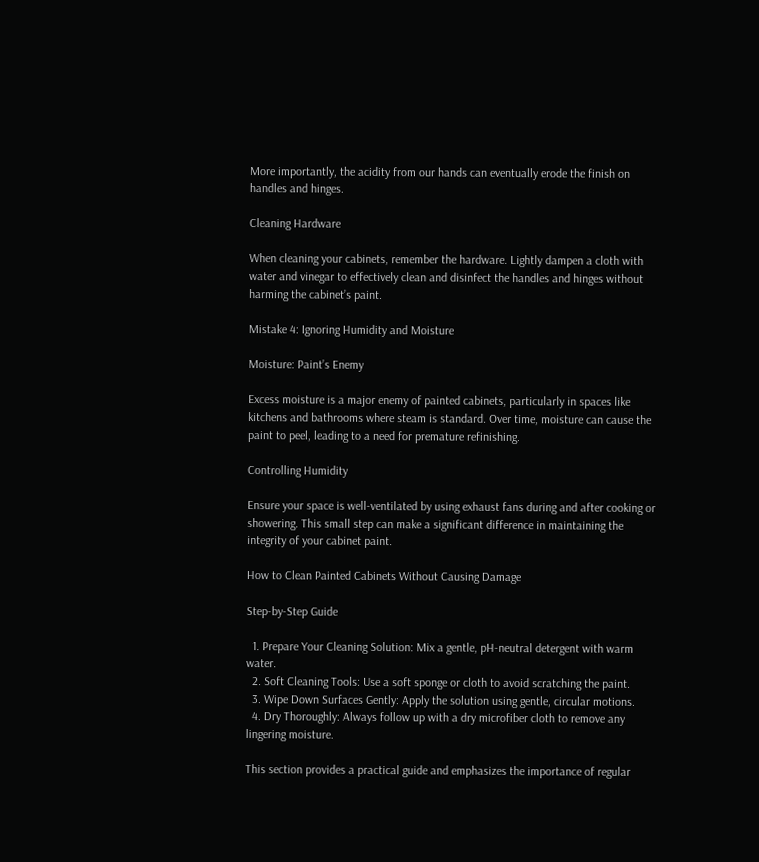More importantly, the acidity from our hands can eventually erode the finish on handles and hinges.

Cleaning Hardware

When cleaning your cabinets, remember the hardware. Lightly dampen a cloth with water and vinegar to effectively clean and disinfect the handles and hinges without harming the cabinet’s paint.

Mistake 4: Ignoring Humidity and Moisture

Moisture: Paint’s Enemy

Excess moisture is a major enemy of painted cabinets, particularly in spaces like kitchens and bathrooms where steam is standard. Over time, moisture can cause the paint to peel, leading to a need for premature refinishing.

Controlling Humidity

Ensure your space is well-ventilated by using exhaust fans during and after cooking or showering. This small step can make a significant difference in maintaining the integrity of your cabinet paint.

How to Clean Painted Cabinets Without Causing Damage

Step-by-Step Guide

  1. Prepare Your Cleaning Solution: Mix a gentle, pH-neutral detergent with warm water.
  2. Soft Cleaning Tools: Use a soft sponge or cloth to avoid scratching the paint.
  3. Wipe Down Surfaces Gently: Apply the solution using gentle, circular motions.
  4. Dry Thoroughly: Always follow up with a dry microfiber cloth to remove any lingering moisture.

This section provides a practical guide and emphasizes the importance of regular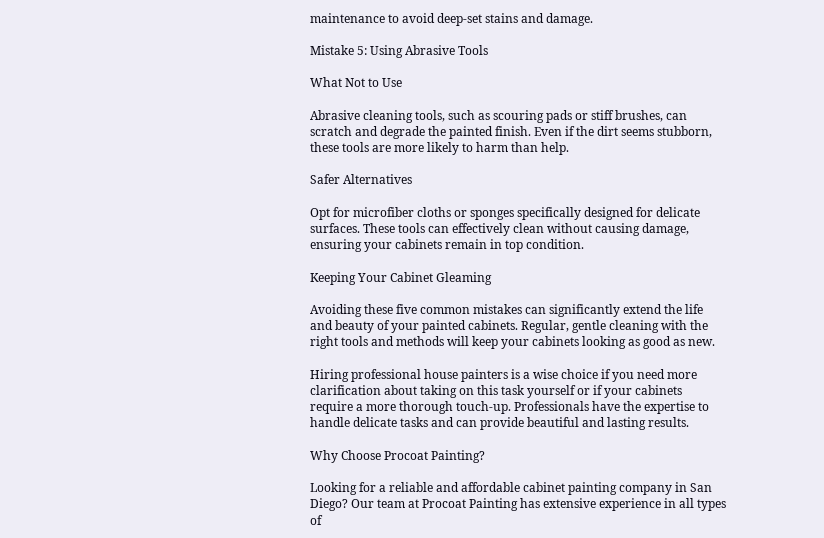maintenance to avoid deep-set stains and damage.

Mistake 5: Using Abrasive Tools

What Not to Use

Abrasive cleaning tools, such as scouring pads or stiff brushes, can scratch and degrade the painted finish. Even if the dirt seems stubborn, these tools are more likely to harm than help.

Safer Alternatives

Opt for microfiber cloths or sponges specifically designed for delicate surfaces. These tools can effectively clean without causing damage, ensuring your cabinets remain in top condition.

Keeping Your Cabinet Gleaming

Avoiding these five common mistakes can significantly extend the life and beauty of your painted cabinets. Regular, gentle cleaning with the right tools and methods will keep your cabinets looking as good as new.

Hiring professional house painters is a wise choice if you need more clarification about taking on this task yourself or if your cabinets require a more thorough touch-up. Professionals have the expertise to handle delicate tasks and can provide beautiful and lasting results.

Why Choose Procoat Painting?

Looking for a reliable and affordable cabinet painting company in San Diego? Our team at Procoat Painting has extensive experience in all types of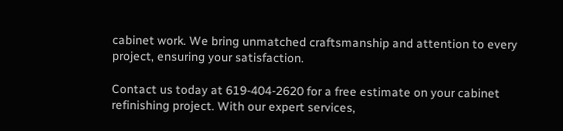cabinet work. We bring unmatched craftsmanship and attention to every project, ensuring your satisfaction.

Contact us today at 619-404-2620 for a free estimate on your cabinet refinishing project. With our expert services,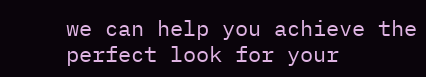we can help you achieve the perfect look for your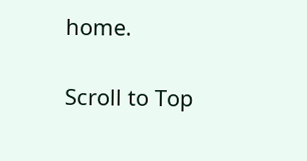home.

Scroll to Top